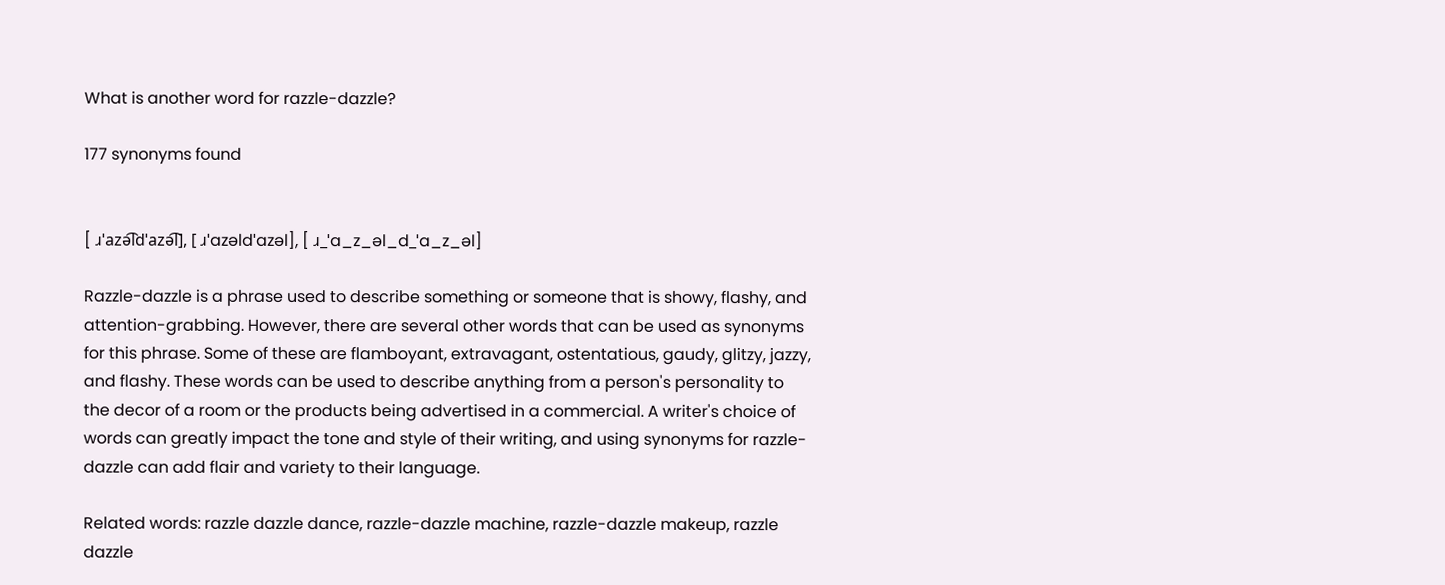What is another word for razzle-dazzle?

177 synonyms found


[ ɹˈazə͡ldˈazə͡l], [ ɹˈazəldˈazəl], [ ɹ_ˈa_z_əl_d_ˈa_z_əl]

Razzle-dazzle is a phrase used to describe something or someone that is showy, flashy, and attention-grabbing. However, there are several other words that can be used as synonyms for this phrase. Some of these are flamboyant, extravagant, ostentatious, gaudy, glitzy, jazzy, and flashy. These words can be used to describe anything from a person's personality to the decor of a room or the products being advertised in a commercial. A writer's choice of words can greatly impact the tone and style of their writing, and using synonyms for razzle-dazzle can add flair and variety to their language.

Related words: razzle dazzle dance, razzle-dazzle machine, razzle-dazzle makeup, razzle dazzle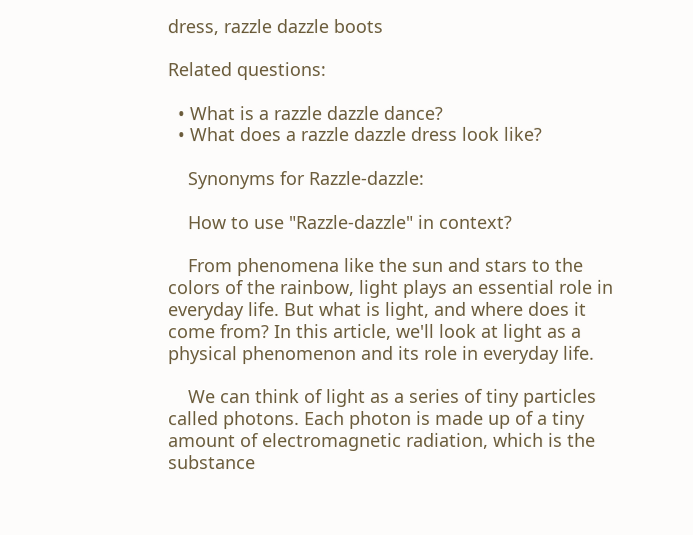dress, razzle dazzle boots

Related questions:

  • What is a razzle dazzle dance?
  • What does a razzle dazzle dress look like?

    Synonyms for Razzle-dazzle:

    How to use "Razzle-dazzle" in context?

    From phenomena like the sun and stars to the colors of the rainbow, light plays an essential role in everyday life. But what is light, and where does it come from? In this article, we'll look at light as a physical phenomenon and its role in everyday life.

    We can think of light as a series of tiny particles called photons. Each photon is made up of a tiny amount of electromagnetic radiation, which is the substance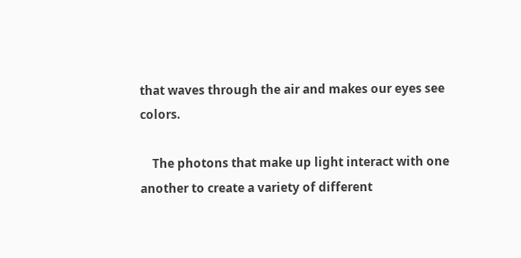that waves through the air and makes our eyes see colors.

    The photons that make up light interact with one another to create a variety of different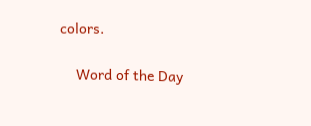colors.

    Word of the Day